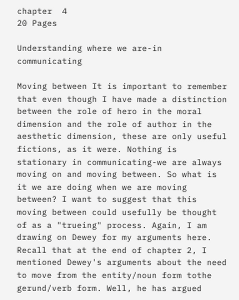chapter  4
20 Pages

Understanding where we are-in communicating

Moving between It is important to remember that even though I have made a distinction between the role of hero in the moral dimension and the role of author in the aesthetic dimension, these are only useful fictions, as it were. Nothing is stationary in communicating-we are always moving on and moving between. So what is it we are doing when we are moving between? I want to suggest that this moving between could usefully be thought of as a "trueing" process. Again, I am drawing on Dewey for my arguments here. Recall that at the end of chapter 2, I mentioned Dewey's arguments about the need to move from the entity/noun form tothe gerund/verb form. Well, he has argued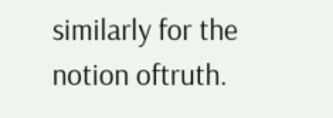similarly for the notion oftruth.